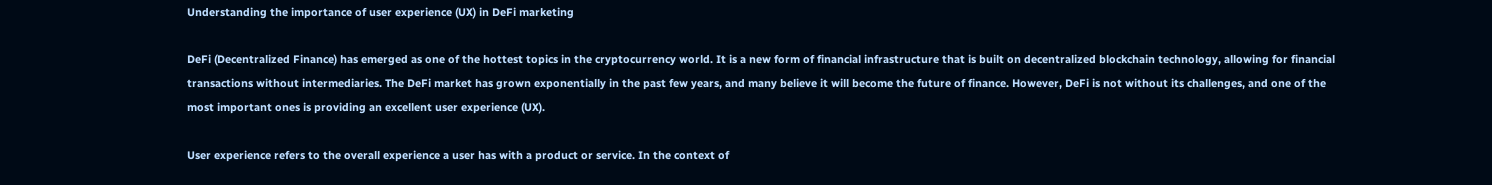Understanding the importance of user experience (UX) in DeFi marketing

DeFi (Decentralized Finance) has emerged as one of the hottest topics in the cryptocurrency world. It is a new form of financial infrastructure that is built on decentralized blockchain technology, allowing for financial transactions without intermediaries. The DeFi market has grown exponentially in the past few years, and many believe it will become the future of finance. However, DeFi is not without its challenges, and one of the most important ones is providing an excellent user experience (UX).

User experience refers to the overall experience a user has with a product or service. In the context of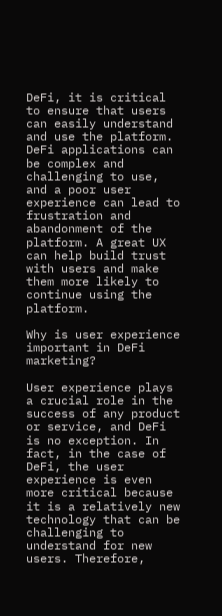DeFi, it is critical to ensure that users can easily understand and use the platform. DeFi applications can be complex and challenging to use, and a poor user experience can lead to frustration and abandonment of the platform. A great UX can help build trust with users and make them more likely to continue using the platform.

Why is user experience important in DeFi marketing?

User experience plays a crucial role in the success of any product or service, and DeFi is no exception. In fact, in the case of DeFi, the user experience is even more critical because it is a relatively new technology that can be challenging to understand for new users. Therefore,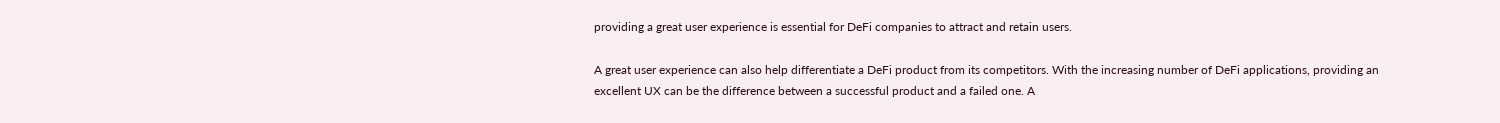providing a great user experience is essential for DeFi companies to attract and retain users.

A great user experience can also help differentiate a DeFi product from its competitors. With the increasing number of DeFi applications, providing an excellent UX can be the difference between a successful product and a failed one. A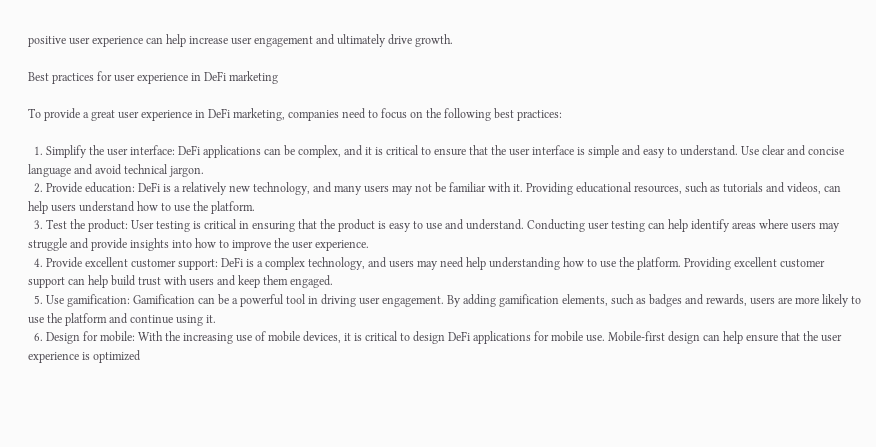positive user experience can help increase user engagement and ultimately drive growth.

Best practices for user experience in DeFi marketing

To provide a great user experience in DeFi marketing, companies need to focus on the following best practices:

  1. Simplify the user interface: DeFi applications can be complex, and it is critical to ensure that the user interface is simple and easy to understand. Use clear and concise language and avoid technical jargon.
  2. Provide education: DeFi is a relatively new technology, and many users may not be familiar with it. Providing educational resources, such as tutorials and videos, can help users understand how to use the platform.
  3. Test the product: User testing is critical in ensuring that the product is easy to use and understand. Conducting user testing can help identify areas where users may struggle and provide insights into how to improve the user experience.
  4. Provide excellent customer support: DeFi is a complex technology, and users may need help understanding how to use the platform. Providing excellent customer support can help build trust with users and keep them engaged.
  5. Use gamification: Gamification can be a powerful tool in driving user engagement. By adding gamification elements, such as badges and rewards, users are more likely to use the platform and continue using it.
  6. Design for mobile: With the increasing use of mobile devices, it is critical to design DeFi applications for mobile use. Mobile-first design can help ensure that the user experience is optimized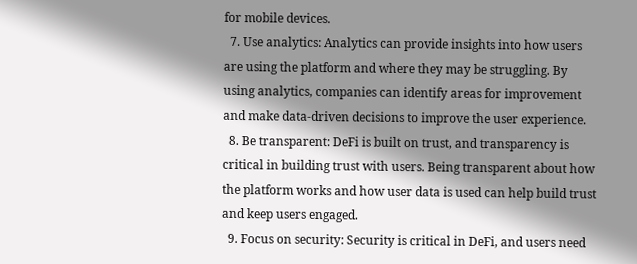for mobile devices.
  7. Use analytics: Analytics can provide insights into how users are using the platform and where they may be struggling. By using analytics, companies can identify areas for improvement and make data-driven decisions to improve the user experience.
  8. Be transparent: DeFi is built on trust, and transparency is critical in building trust with users. Being transparent about how the platform works and how user data is used can help build trust and keep users engaged.
  9. Focus on security: Security is critical in DeFi, and users need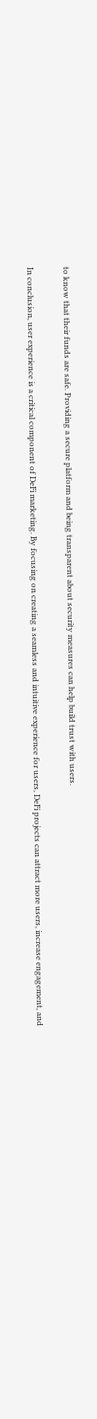to know that their funds are safe. Providing a secure platform and being transparent about security measures can help build trust with users.

In conclusion, user experience is a critical component of DeFi marketing. By focusing on creating a seamless and intuitive experience for users, DeFi projects can attract more users, increase engagement, and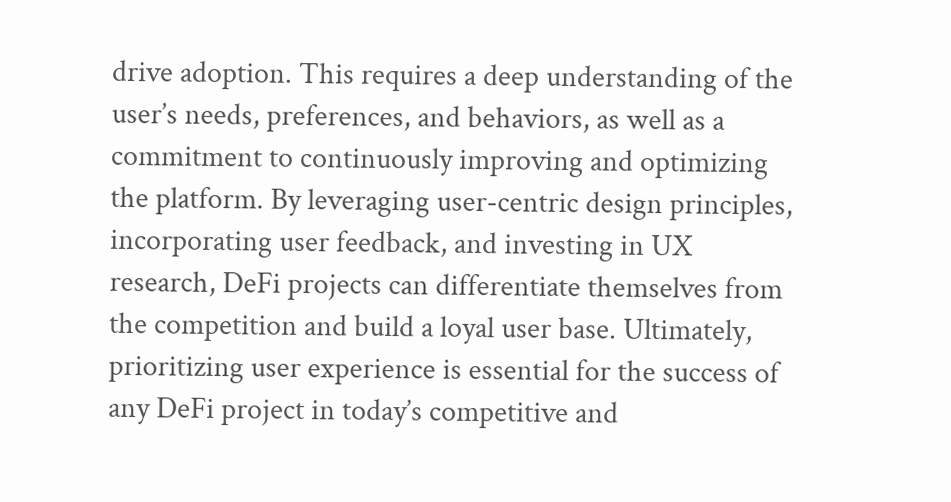drive adoption. This requires a deep understanding of the user’s needs, preferences, and behaviors, as well as a commitment to continuously improving and optimizing the platform. By leveraging user-centric design principles, incorporating user feedback, and investing in UX research, DeFi projects can differentiate themselves from the competition and build a loyal user base. Ultimately, prioritizing user experience is essential for the success of any DeFi project in today’s competitive and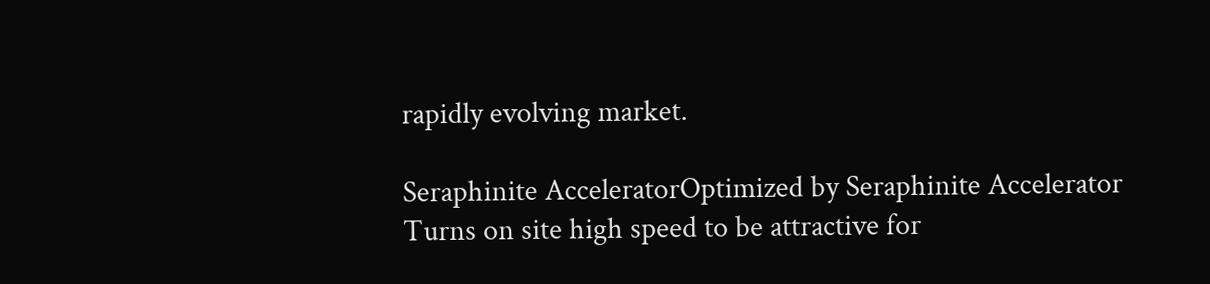rapidly evolving market.

Seraphinite AcceleratorOptimized by Seraphinite Accelerator
Turns on site high speed to be attractive for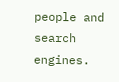people and search engines.